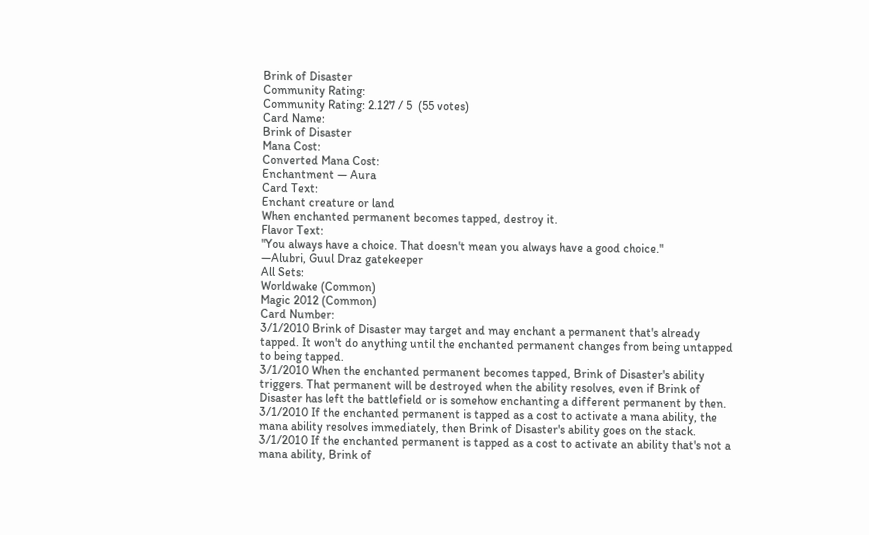Brink of Disaster
Community Rating:
Community Rating: 2.127 / 5  (55 votes)
Card Name:
Brink of Disaster
Mana Cost:
Converted Mana Cost:
Enchantment — Aura
Card Text:
Enchant creature or land
When enchanted permanent becomes tapped, destroy it.
Flavor Text:
"You always have a choice. That doesn't mean you always have a good choice."
—Alubri, Guul Draz gatekeeper
All Sets:
Worldwake (Common)
Magic 2012 (Common)
Card Number:
3/1/2010 Brink of Disaster may target and may enchant a permanent that's already tapped. It won't do anything until the enchanted permanent changes from being untapped to being tapped.
3/1/2010 When the enchanted permanent becomes tapped, Brink of Disaster's ability triggers. That permanent will be destroyed when the ability resolves, even if Brink of Disaster has left the battlefield or is somehow enchanting a different permanent by then.
3/1/2010 If the enchanted permanent is tapped as a cost to activate a mana ability, the mana ability resolves immediately, then Brink of Disaster's ability goes on the stack.
3/1/2010 If the enchanted permanent is tapped as a cost to activate an ability that's not a mana ability, Brink of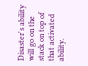Disaster's ability will go on the stack on top of that activated ability.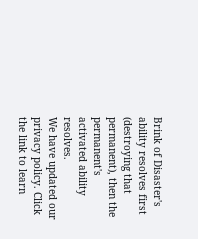Brink of Disaster's ability resolves first (destroying that permanent), then the permanent's activated ability resolves.
We have updated our privacy policy. Click the link to learn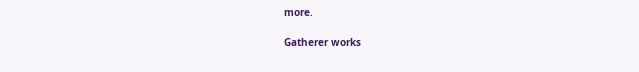more.

Gatherer works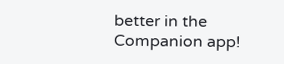better in the Companion app!